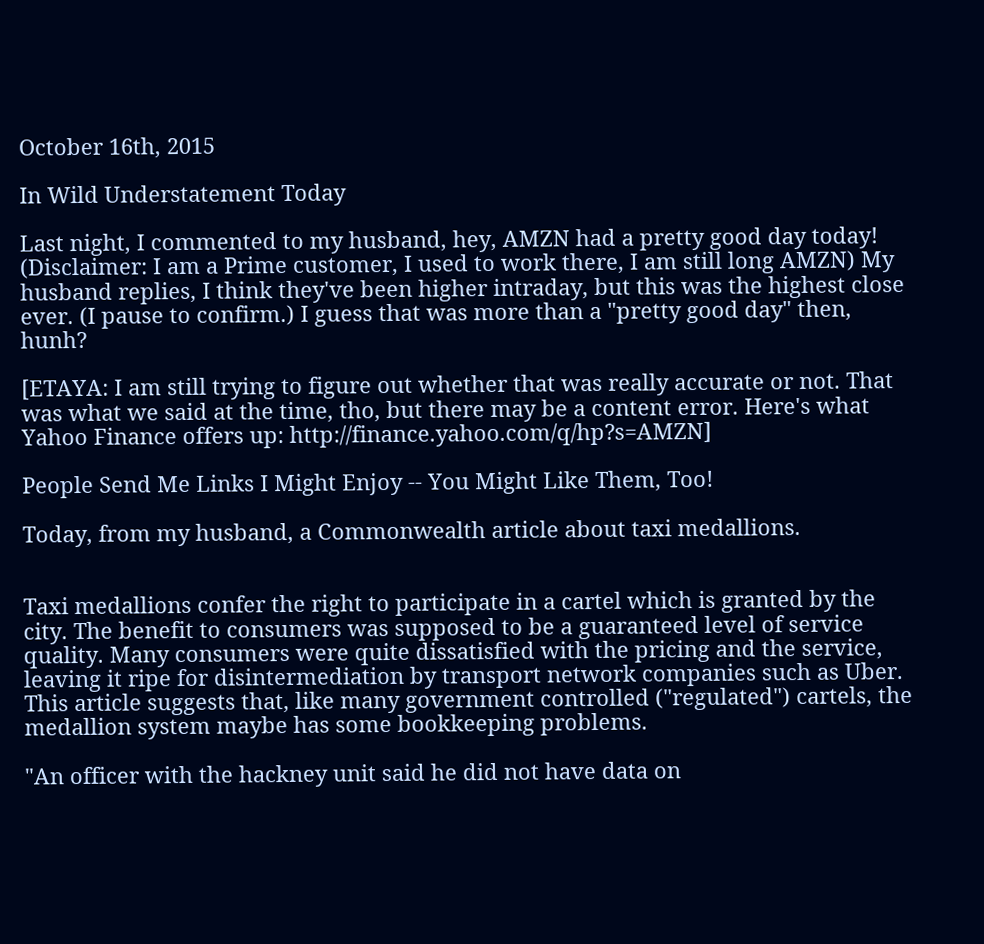October 16th, 2015

In Wild Understatement Today

Last night, I commented to my husband, hey, AMZN had a pretty good day today! (Disclaimer: I am a Prime customer, I used to work there, I am still long AMZN) My husband replies, I think they've been higher intraday, but this was the highest close ever. (I pause to confirm.) I guess that was more than a "pretty good day" then, hunh?

[ETAYA: I am still trying to figure out whether that was really accurate or not. That was what we said at the time, tho, but there may be a content error. Here's what Yahoo Finance offers up: http://finance.yahoo.com/q/hp?s=AMZN]

People Send Me Links I Might Enjoy -- You Might Like Them, Too!

Today, from my husband, a Commonwealth article about taxi medallions.


Taxi medallions confer the right to participate in a cartel which is granted by the city. The benefit to consumers was supposed to be a guaranteed level of service quality. Many consumers were quite dissatisfied with the pricing and the service, leaving it ripe for disintermediation by transport network companies such as Uber. This article suggests that, like many government controlled ("regulated") cartels, the medallion system maybe has some bookkeeping problems.

"An officer with the hackney unit said he did not have data on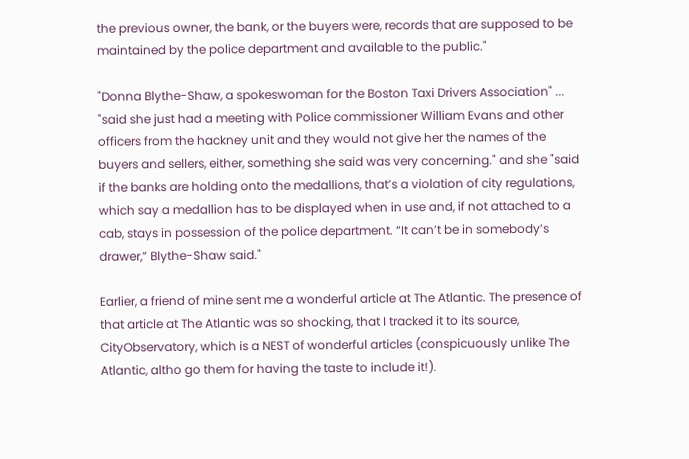the previous owner, the bank, or the buyers were, records that are supposed to be maintained by the police department and available to the public."

"Donna Blythe-Shaw, a spokeswoman for the Boston Taxi Drivers Association" ... "said she just had a meeting with Police commissioner William Evans and other officers from the hackney unit and they would not give her the names of the buyers and sellers, either, something she said was very concerning." and she "said if the banks are holding onto the medallions, that’s a violation of city regulations, which say a medallion has to be displayed when in use and, if not attached to a cab, stays in possession of the police department. “It can’t be in somebody’s drawer,” Blythe-Shaw said."

Earlier, a friend of mine sent me a wonderful article at The Atlantic. The presence of that article at The Atlantic was so shocking, that I tracked it to its source, CityObservatory, which is a NEST of wonderful articles (conspicuously unlike The Atlantic, altho go them for having the taste to include it!).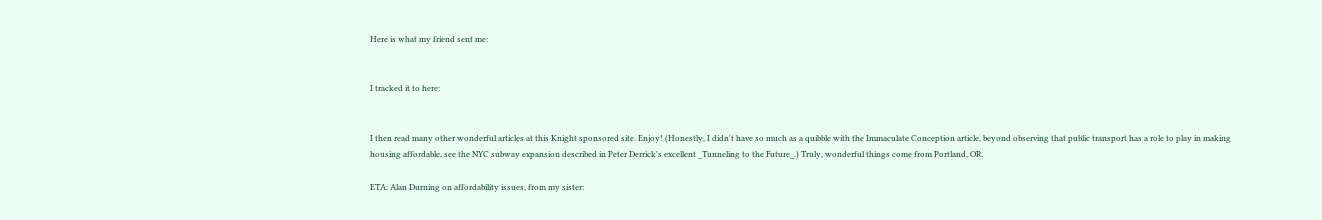Here is what my friend sent me:


I tracked it to here:


I then read many other wonderful articles at this Knight sponsored site. Enjoy! (Honestly, I didn't have so much as a quibble with the Immaculate Conception article, beyond observing that public transport has a role to play in making housing affordable, see the NYC subway expansion described in Peter Derrick's excellent _Tunneling to the Future_.) Truly, wonderful things come from Portland, OR.

ETA: Alan Durning on affordability issues, from my sister: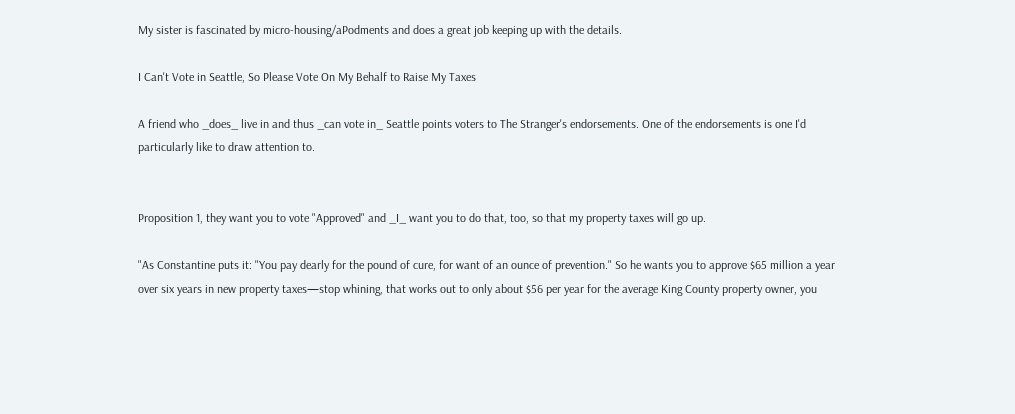My sister is fascinated by micro-housing/aPodments and does a great job keeping up with the details.

I Can't Vote in Seattle, So Please Vote On My Behalf to Raise My Taxes

A friend who _does_ live in and thus _can vote in_ Seattle points voters to The Stranger's endorsements. One of the endorsements is one I'd particularly like to draw attention to.


Proposition 1, they want you to vote "Approved" and _I_ want you to do that, too, so that my property taxes will go up.

"As Constantine puts it: "You pay dearly for the pound of cure, for want of an ounce of prevention." So he wants you to approve $65 million a year over six years in new property taxes—stop whining, that works out to only about $56 per year for the average King County property owner, you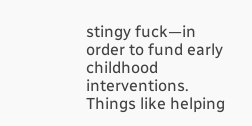stingy fuck—in order to fund early childhood interventions. Things like helping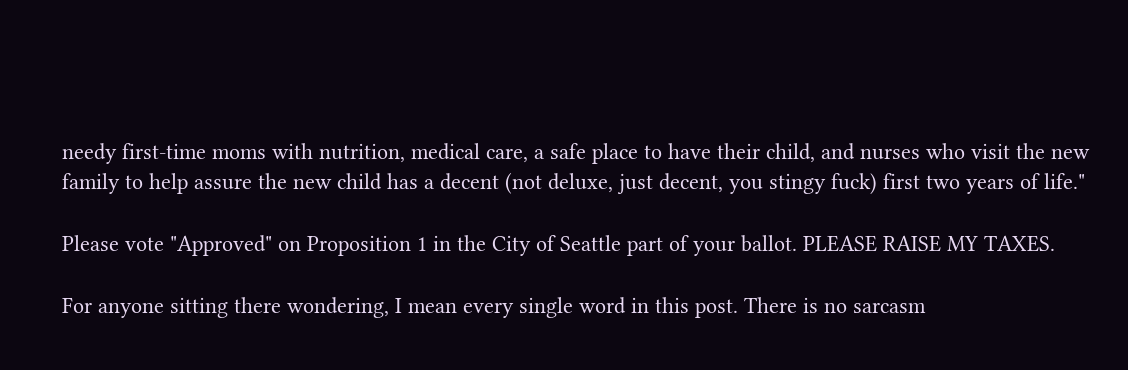needy first-time moms with nutrition, medical care, a safe place to have their child, and nurses who visit the new family to help assure the new child has a decent (not deluxe, just decent, you stingy fuck) first two years of life."

Please vote "Approved" on Proposition 1 in the City of Seattle part of your ballot. PLEASE RAISE MY TAXES.

For anyone sitting there wondering, I mean every single word in this post. There is no sarcasm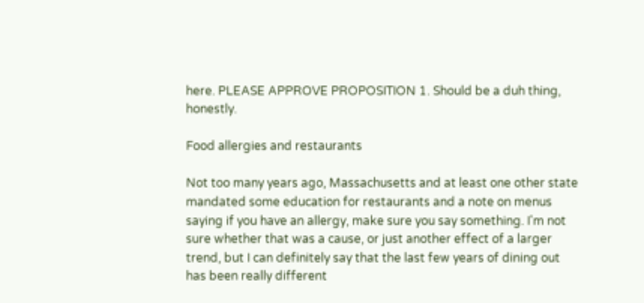here. PLEASE APPROVE PROPOSITION 1. Should be a duh thing, honestly.

Food allergies and restaurants

Not too many years ago, Massachusetts and at least one other state mandated some education for restaurants and a note on menus saying if you have an allergy, make sure you say something. I'm not sure whether that was a cause, or just another effect of a larger trend, but I can definitely say that the last few years of dining out has been really different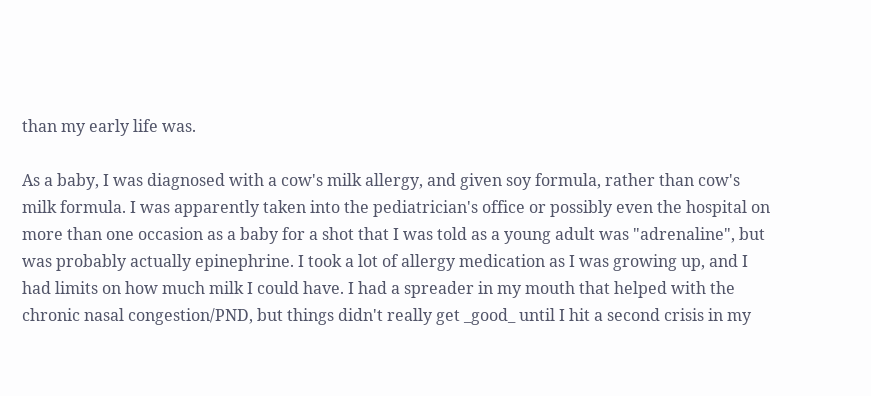than my early life was.

As a baby, I was diagnosed with a cow's milk allergy, and given soy formula, rather than cow's milk formula. I was apparently taken into the pediatrician's office or possibly even the hospital on more than one occasion as a baby for a shot that I was told as a young adult was "adrenaline", but was probably actually epinephrine. I took a lot of allergy medication as I was growing up, and I had limits on how much milk I could have. I had a spreader in my mouth that helped with the chronic nasal congestion/PND, but things didn't really get _good_ until I hit a second crisis in my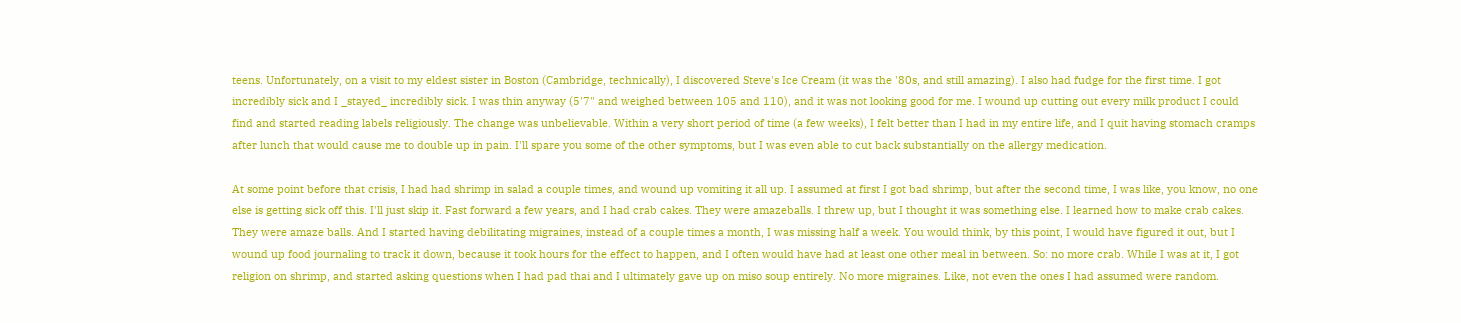teens. Unfortunately, on a visit to my eldest sister in Boston (Cambridge, technically), I discovered Steve's Ice Cream (it was the '80s, and still amazing). I also had fudge for the first time. I got incredibly sick and I _stayed_ incredibly sick. I was thin anyway (5'7" and weighed between 105 and 110), and it was not looking good for me. I wound up cutting out every milk product I could find and started reading labels religiously. The change was unbelievable. Within a very short period of time (a few weeks), I felt better than I had in my entire life, and I quit having stomach cramps after lunch that would cause me to double up in pain. I'll spare you some of the other symptoms, but I was even able to cut back substantially on the allergy medication.

At some point before that crisis, I had had shrimp in salad a couple times, and wound up vomiting it all up. I assumed at first I got bad shrimp, but after the second time, I was like, you know, no one else is getting sick off this. I'll just skip it. Fast forward a few years, and I had crab cakes. They were amazeballs. I threw up, but I thought it was something else. I learned how to make crab cakes. They were amaze balls. And I started having debilitating migraines, instead of a couple times a month, I was missing half a week. You would think, by this point, I would have figured it out, but I wound up food journaling to track it down, because it took hours for the effect to happen, and I often would have had at least one other meal in between. So: no more crab. While I was at it, I got religion on shrimp, and started asking questions when I had pad thai and I ultimately gave up on miso soup entirely. No more migraines. Like, not even the ones I had assumed were random.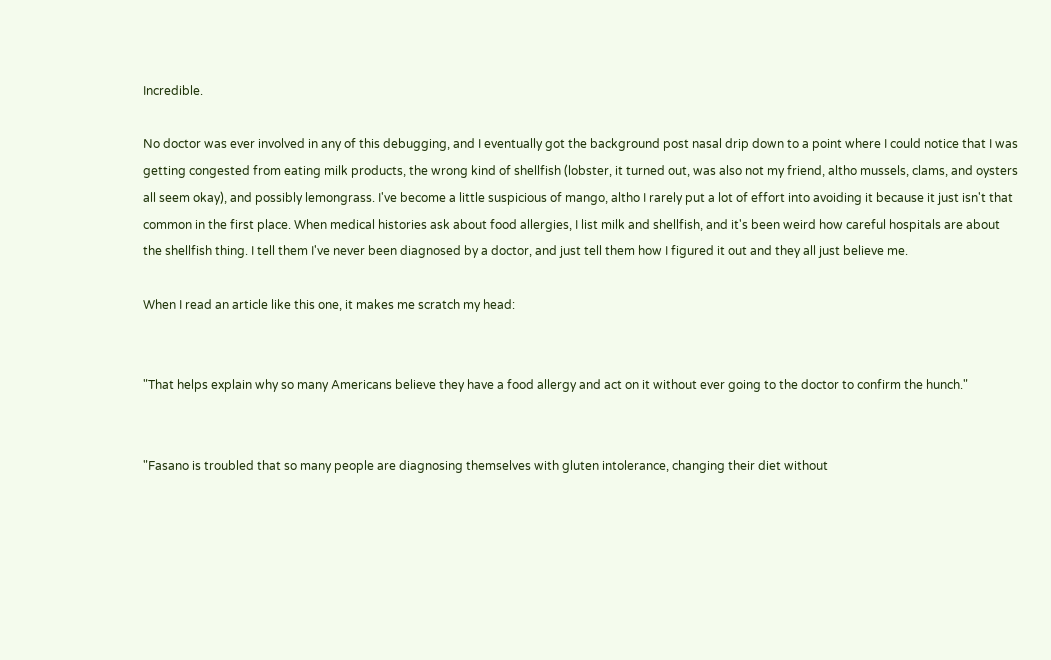Incredible.

No doctor was ever involved in any of this debugging, and I eventually got the background post nasal drip down to a point where I could notice that I was getting congested from eating milk products, the wrong kind of shellfish (lobster, it turned out, was also not my friend, altho mussels, clams, and oysters all seem okay), and possibly lemongrass. I've become a little suspicious of mango, altho I rarely put a lot of effort into avoiding it because it just isn't that common in the first place. When medical histories ask about food allergies, I list milk and shellfish, and it's been weird how careful hospitals are about the shellfish thing. I tell them I've never been diagnosed by a doctor, and just tell them how I figured it out and they all just believe me.

When I read an article like this one, it makes me scratch my head:


"That helps explain why so many Americans believe they have a food allergy and act on it without ever going to the doctor to confirm the hunch."


"Fasano is troubled that so many people are diagnosing themselves with gluten intolerance, changing their diet without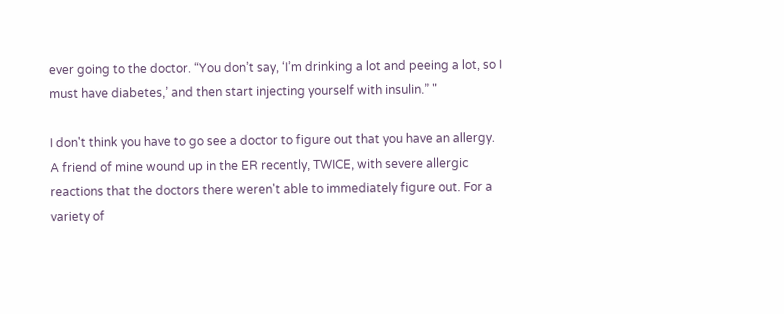ever going to the doctor. “You don’t say, ‘I’m drinking a lot and peeing a lot, so I must have diabetes,’ and then start injecting yourself with insulin.” "

I don't think you have to go see a doctor to figure out that you have an allergy. A friend of mine wound up in the ER recently, TWICE, with severe allergic reactions that the doctors there weren't able to immediately figure out. For a variety of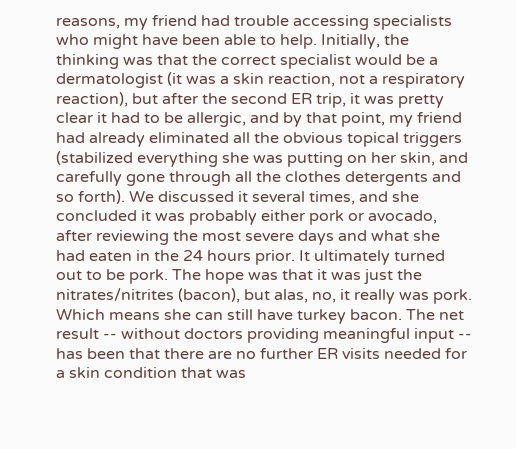reasons, my friend had trouble accessing specialists who might have been able to help. Initially, the thinking was that the correct specialist would be a dermatologist (it was a skin reaction, not a respiratory reaction), but after the second ER trip, it was pretty clear it had to be allergic, and by that point, my friend had already eliminated all the obvious topical triggers (stabilized everything she was putting on her skin, and carefully gone through all the clothes detergents and so forth). We discussed it several times, and she concluded it was probably either pork or avocado, after reviewing the most severe days and what she had eaten in the 24 hours prior. It ultimately turned out to be pork. The hope was that it was just the nitrates/nitrites (bacon), but alas, no, it really was pork. Which means she can still have turkey bacon. The net result -- without doctors providing meaningful input -- has been that there are no further ER visits needed for a skin condition that was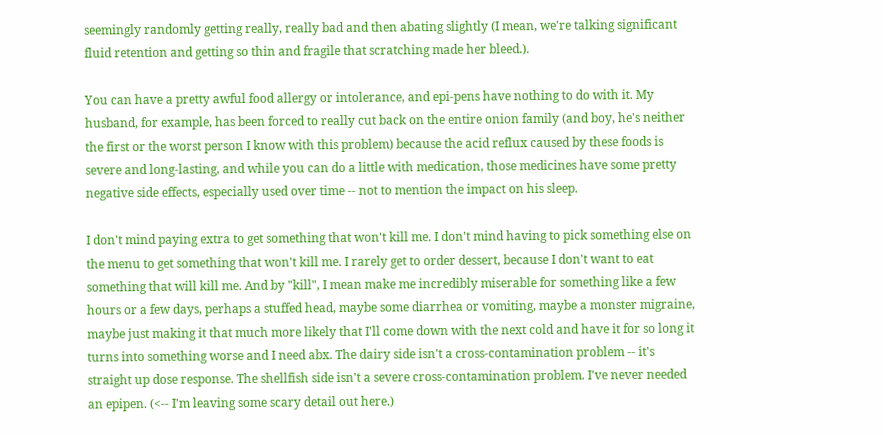seemingly randomly getting really, really bad and then abating slightly (I mean, we're talking significant fluid retention and getting so thin and fragile that scratching made her bleed.).

You can have a pretty awful food allergy or intolerance, and epi-pens have nothing to do with it. My husband, for example, has been forced to really cut back on the entire onion family (and boy, he's neither the first or the worst person I know with this problem) because the acid reflux caused by these foods is severe and long-lasting, and while you can do a little with medication, those medicines have some pretty negative side effects, especially used over time -- not to mention the impact on his sleep.

I don't mind paying extra to get something that won't kill me. I don't mind having to pick something else on the menu to get something that won't kill me. I rarely get to order dessert, because I don't want to eat something that will kill me. And by "kill", I mean make me incredibly miserable for something like a few hours or a few days, perhaps a stuffed head, maybe some diarrhea or vomiting, maybe a monster migraine, maybe just making it that much more likely that I'll come down with the next cold and have it for so long it turns into something worse and I need abx. The dairy side isn't a cross-contamination problem -- it's straight up dose response. The shellfish side isn't a severe cross-contamination problem. I've never needed an epipen. (<-- I'm leaving some scary detail out here.)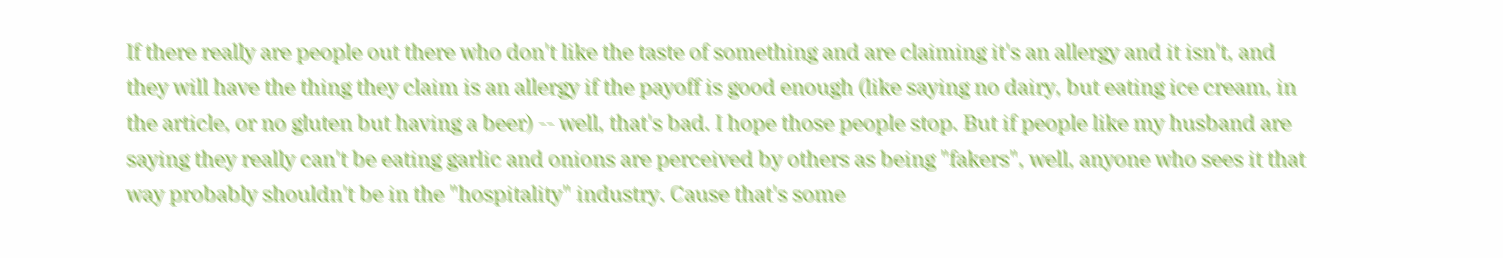If there really are people out there who don't like the taste of something and are claiming it's an allergy and it isn't, and they will have the thing they claim is an allergy if the payoff is good enough (like saying no dairy, but eating ice cream, in the article, or no gluten but having a beer) -- well, that's bad. I hope those people stop. But if people like my husband are saying they really can't be eating garlic and onions are perceived by others as being "fakers", well, anyone who sees it that way probably shouldn't be in the "hospitality" industry. Cause that's some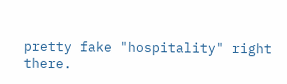pretty fake "hospitality" right there.